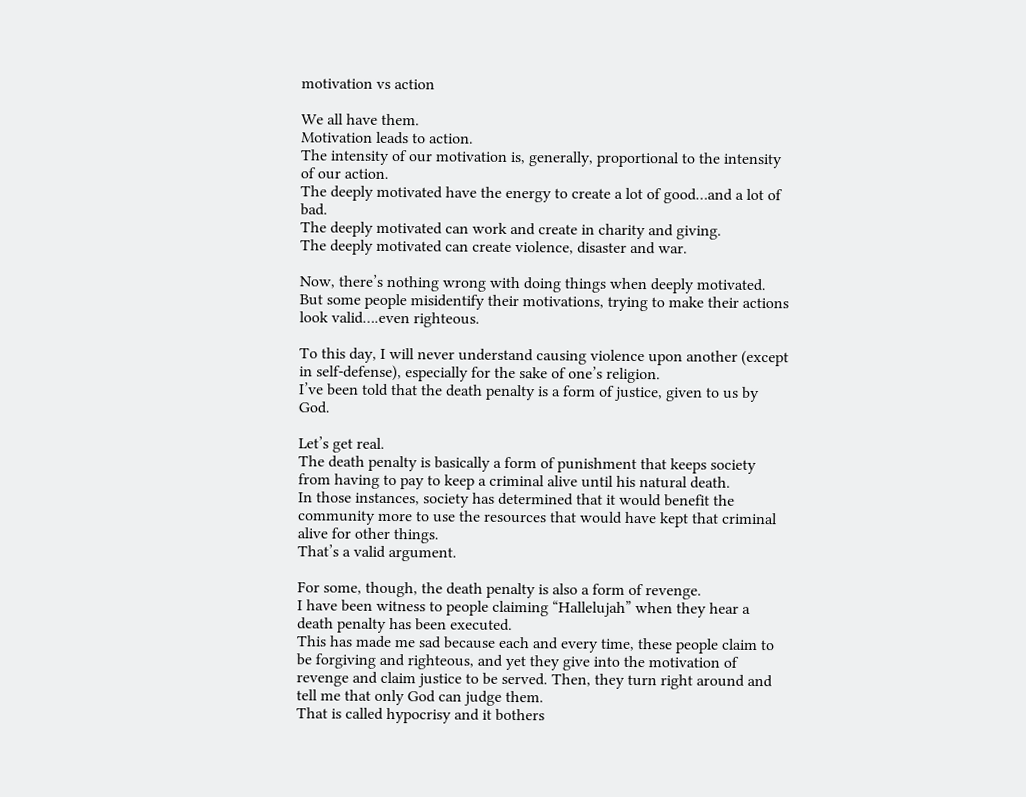motivation vs action

We all have them.
Motivation leads to action.
The intensity of our motivation is, generally, proportional to the intensity of our action.
The deeply motivated have the energy to create a lot of good…and a lot of bad.
The deeply motivated can work and create in charity and giving.
The deeply motivated can create violence, disaster and war.

Now, there’s nothing wrong with doing things when deeply motivated.
But some people misidentify their motivations, trying to make their actions look valid….even righteous.

To this day, I will never understand causing violence upon another (except in self-defense), especially for the sake of one’s religion.
I’ve been told that the death penalty is a form of justice, given to us by God.

Let’s get real.
The death penalty is basically a form of punishment that keeps society from having to pay to keep a criminal alive until his natural death.
In those instances, society has determined that it would benefit the community more to use the resources that would have kept that criminal alive for other things.
That’s a valid argument.

For some, though, the death penalty is also a form of revenge.
I have been witness to people claiming “Hallelujah” when they hear a death penalty has been executed.
This has made me sad because each and every time, these people claim to be forgiving and righteous, and yet they give into the motivation of revenge and claim justice to be served. Then, they turn right around and tell me that only God can judge them.
That is called hypocrisy and it bothers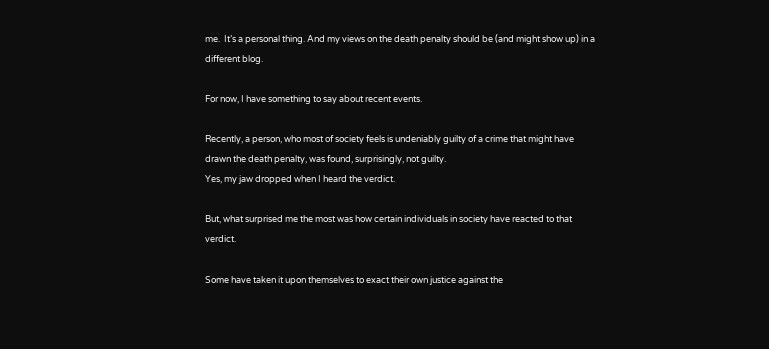me.  It’s a personal thing. And my views on the death penalty should be (and might show up) in a different blog.

For now, I have something to say about recent events.

Recently, a person, who most of society feels is undeniably guilty of a crime that might have drawn the death penalty, was found, surprisingly, not guilty.
Yes, my jaw dropped when I heard the verdict.

But, what surprised me the most was how certain individuals in society have reacted to that verdict.

Some have taken it upon themselves to exact their own justice against the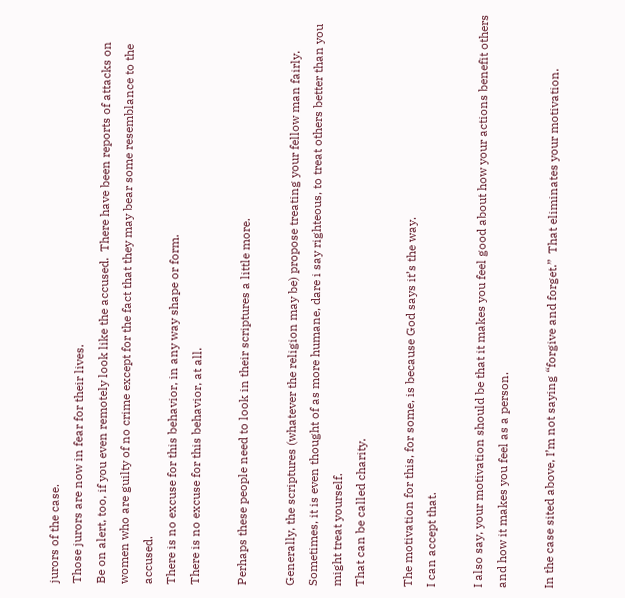jurors of the case.
Those jurors are now in fear for their lives.
Be on alert, too, if you even remotely look like the accused.  There have been reports of attacks on women who are guilty of no crime except for the fact that they may bear some resemblance to the accused.
There is no excuse for this behavior, in any way shape or form.
There is no excuse for this behavior, at all.

Perhaps these people need to look in their scriptures a little more.

Generally, the scriptures (whatever the religion may be) propose treating your fellow man fairly.
Sometimes, it is even thought of as more humane, dare i say righteous, to treat others better than you might treat yourself.
That can be called charity.

The motivation for this, for some, is because God says it’s the way.
I can accept that.

I also say, your motivation should be that it makes you feel good about how your actions benefit others and how it makes you feel as a person.

In the case sited above, I’m not saying “forgive and forget.”  That eliminates your motivation.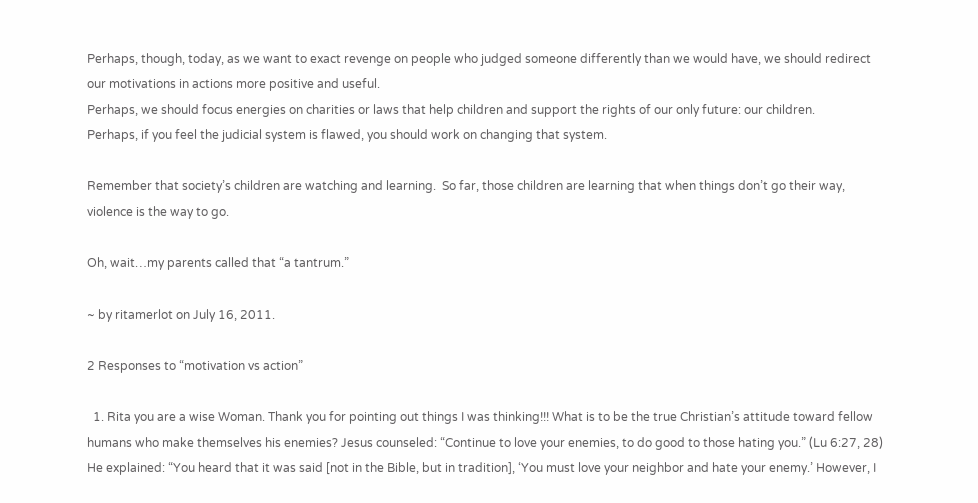Perhaps, though, today, as we want to exact revenge on people who judged someone differently than we would have, we should redirect our motivations in actions more positive and useful.
Perhaps, we should focus energies on charities or laws that help children and support the rights of our only future: our children.
Perhaps, if you feel the judicial system is flawed, you should work on changing that system.

Remember that society’s children are watching and learning.  So far, those children are learning that when things don’t go their way, violence is the way to go.

Oh, wait…my parents called that “a tantrum.”

~ by ritamerlot on July 16, 2011.

2 Responses to “motivation vs action”

  1. Rita you are a wise Woman. Thank you for pointing out things I was thinking!!! What is to be the true Christian’s attitude toward fellow humans who make themselves his enemies? Jesus counseled: “Continue to love your enemies, to do good to those hating you.” (Lu 6:27, 28) He explained: “You heard that it was said [not in the Bible, but in tradition], ‘You must love your neighbor and hate your enemy.’ However, I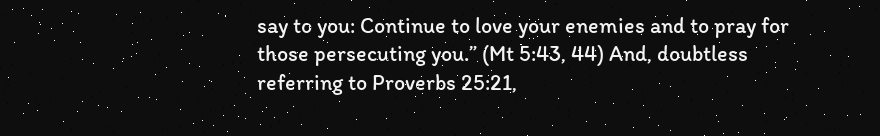say to you: Continue to love your enemies and to pray for those persecuting you.” (Mt 5:43, 44) And, doubtless referring to Proverbs 25:21,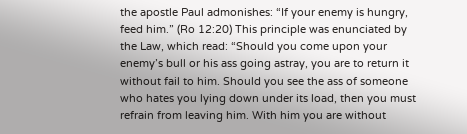the apostle Paul admonishes: “If your enemy is hungry, feed him.” (Ro 12:20) This principle was enunciated by the Law, which read: “Should you come upon your enemy’s bull or his ass going astray, you are to return it without fail to him. Should you see the ass of someone who hates you lying down under its load, then you must refrain from leaving him. With him you are without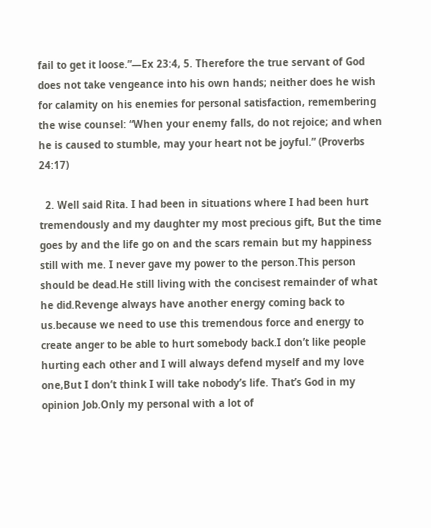fail to get it loose.”—Ex 23:4, 5. Therefore the true servant of God does not take vengeance into his own hands; neither does he wish for calamity on his enemies for personal satisfaction, remembering the wise counsel: “When your enemy falls, do not rejoice; and when he is caused to stumble, may your heart not be joyful.” (Proverbs 24:17)

  2. Well said Rita. I had been in situations where I had been hurt tremendously and my daughter my most precious gift, But the time goes by and the life go on and the scars remain but my happiness still with me. I never gave my power to the person.This person should be dead.He still living with the concisest remainder of what he did.Revenge always have another energy coming back to us.because we need to use this tremendous force and energy to create anger to be able to hurt somebody back.I don’t like people hurting each other and I will always defend myself and my love one,But I don’t think I will take nobody’s life. That’s God in my opinion Job.Only my personal with a lot of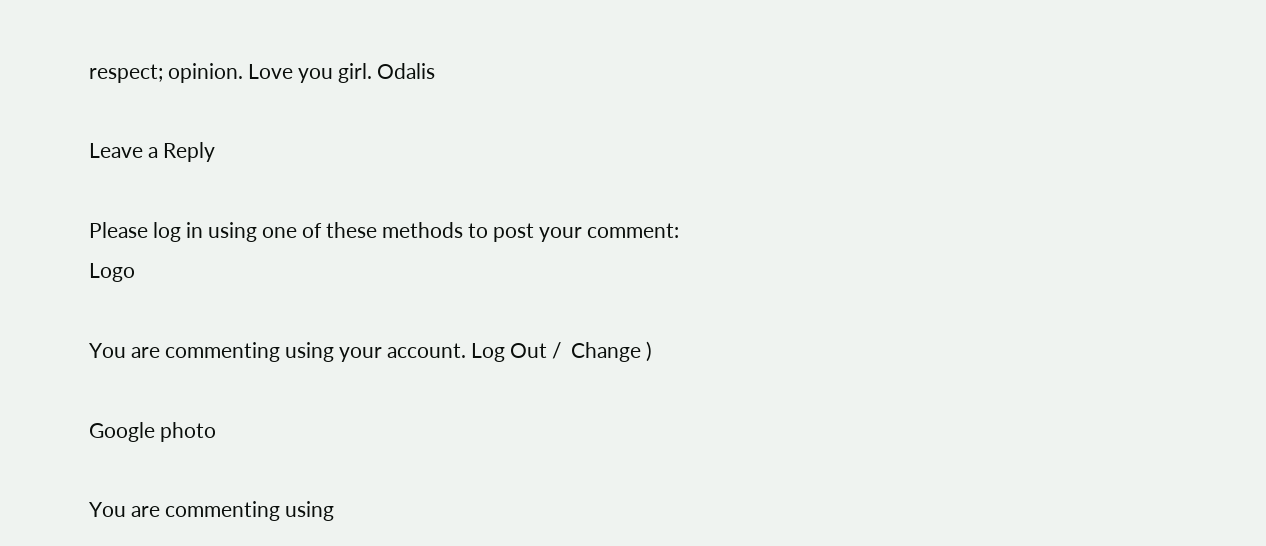respect; opinion. Love you girl. Odalis

Leave a Reply

Please log in using one of these methods to post your comment: Logo

You are commenting using your account. Log Out /  Change )

Google photo

You are commenting using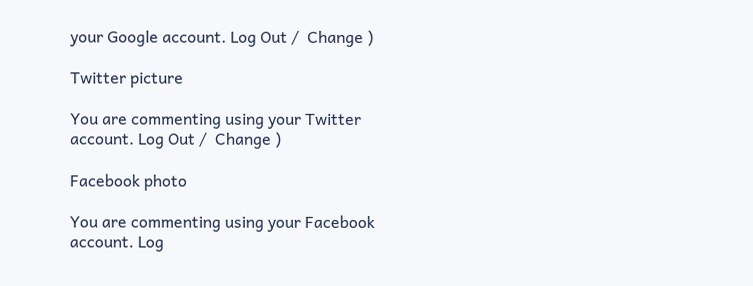your Google account. Log Out /  Change )

Twitter picture

You are commenting using your Twitter account. Log Out /  Change )

Facebook photo

You are commenting using your Facebook account. Log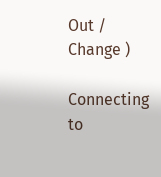Out /  Change )

Connecting to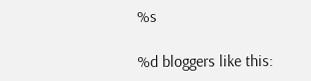%s

%d bloggers like this: